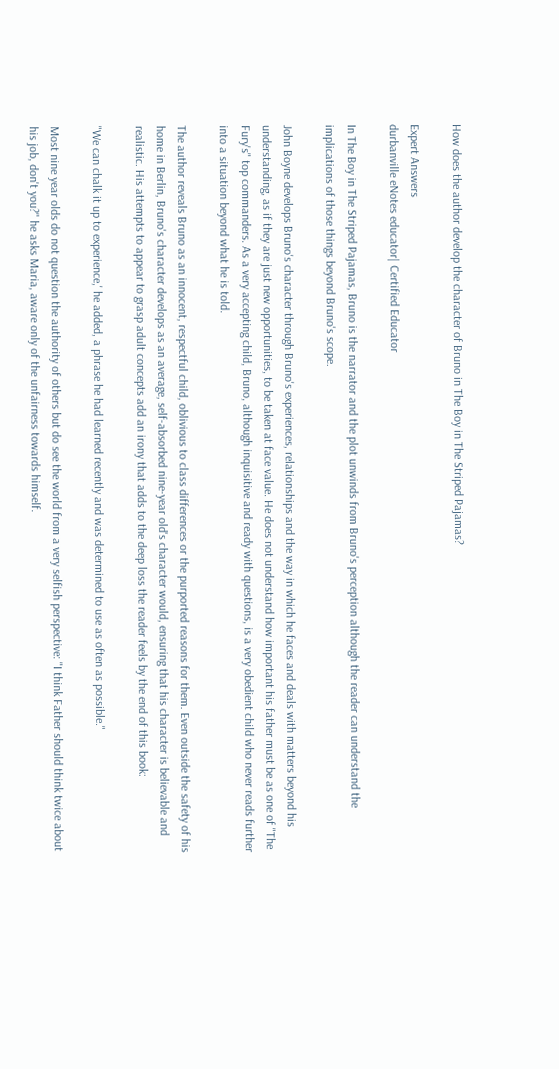How does the author develop the character of Bruno in The Boy in The Striped Pajamas?

Expert Answers
durbanville eNotes educator| Certified Educator

In The Boy in The Striped Pajamas, Bruno is the narrator and the plot unwinds from Bruno's perception although the reader can understand the implications of those things beyond Bruno's scope.

John Boyne develops Bruno's character through Bruno's experiences, relationships and the way in which he faces and deals with matters beyond his understanding, as if they are just new opportunities, to be taken at face value. He does not understand how important his father must be as one of "The Fury's" top commanders. As a very accepting child, Bruno, although inquisitive and ready with questions, is a very obedient child who never reads further into a situation beyond what he is told.

The author reveals Bruno as an innocent, respectful child, oblivious to class differences or the purported reasons for them. Even outside the safety of his home in Berlin, Bruno's character develops as an average, self-absorbed nine-year old's character would, ensuring that his character is believable and realistic. His attempts to appear to grasp adult concepts add an irony that adds to the deep loss the reader feels by the end of this book:

"We can chalk it up to experience,' he added, a phrase he had learned recently and was determined to use as often as possible."

Most nine year olds do not question the authority of others but do see the world from a very selfish perspective: "I think Father should think twice about his job, don't you?" he asks Maria, aware only of the unfairness towards himself.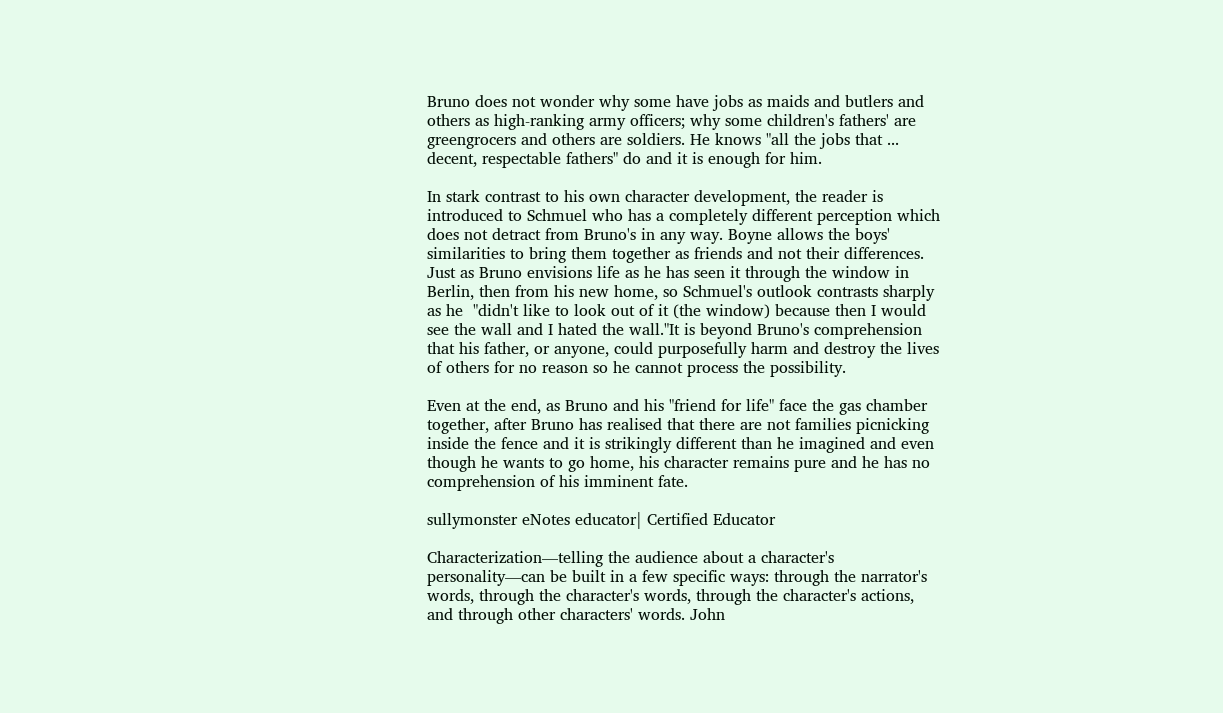Bruno does not wonder why some have jobs as maids and butlers and others as high-ranking army officers; why some children's fathers' are greengrocers and others are soldiers. He knows "all the jobs that ... decent, respectable fathers" do and it is enough for him.

In stark contrast to his own character development, the reader is introduced to Schmuel who has a completely different perception which does not detract from Bruno's in any way. Boyne allows the boys' similarities to bring them together as friends and not their differences. Just as Bruno envisions life as he has seen it through the window in Berlin, then from his new home, so Schmuel's outlook contrasts sharply as he  "didn't like to look out of it (the window) because then I would see the wall and I hated the wall."It is beyond Bruno's comprehension that his father, or anyone, could purposefully harm and destroy the lives of others for no reason so he cannot process the possibility.

Even at the end, as Bruno and his "friend for life" face the gas chamber together, after Bruno has realised that there are not families picnicking inside the fence and it is strikingly different than he imagined and even though he wants to go home, his character remains pure and he has no comprehension of his imminent fate.

sullymonster eNotes educator| Certified Educator

Characterization—telling the audience about a character's personality—can be built in a few specific ways: through the narrator's words, through the character's words, through the character's actions, and through other characters' words. John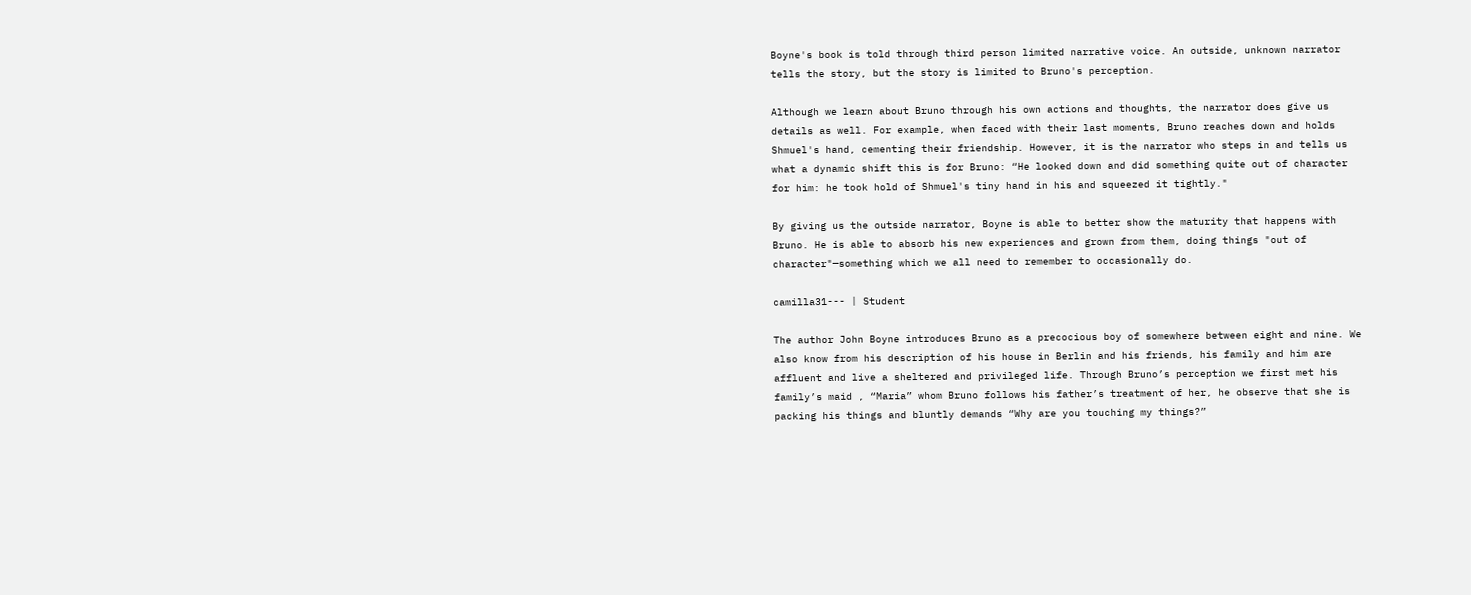Boyne's book is told through third person limited narrative voice. An outside, unknown narrator tells the story, but the story is limited to Bruno's perception.

Although we learn about Bruno through his own actions and thoughts, the narrator does give us details as well. For example, when faced with their last moments, Bruno reaches down and holds Shmuel's hand, cementing their friendship. However, it is the narrator who steps in and tells us what a dynamic shift this is for Bruno: “He looked down and did something quite out of character for him: he took hold of Shmuel's tiny hand in his and squeezed it tightly."

By giving us the outside narrator, Boyne is able to better show the maturity that happens with Bruno. He is able to absorb his new experiences and grown from them, doing things "out of character"—something which we all need to remember to occasionally do.

camilla31--- | Student

The author John Boyne introduces Bruno as a precocious boy of somewhere between eight and nine. We also know from his description of his house in Berlin and his friends, his family and him are affluent and live a sheltered and privileged life. Through Bruno’s perception we first met his family’s maid , “Maria” whom Bruno follows his father’s treatment of her, he observe that she is packing his things and bluntly demands “Why are you touching my things?”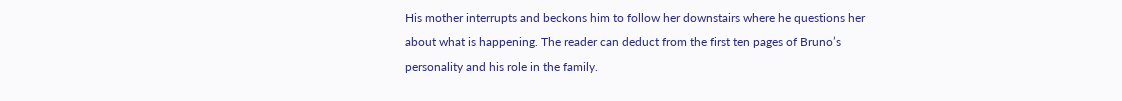His mother interrupts and beckons him to follow her downstairs where he questions her about what is happening. The reader can deduct from the first ten pages of Bruno’s personality and his role in the family.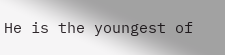He is the youngest of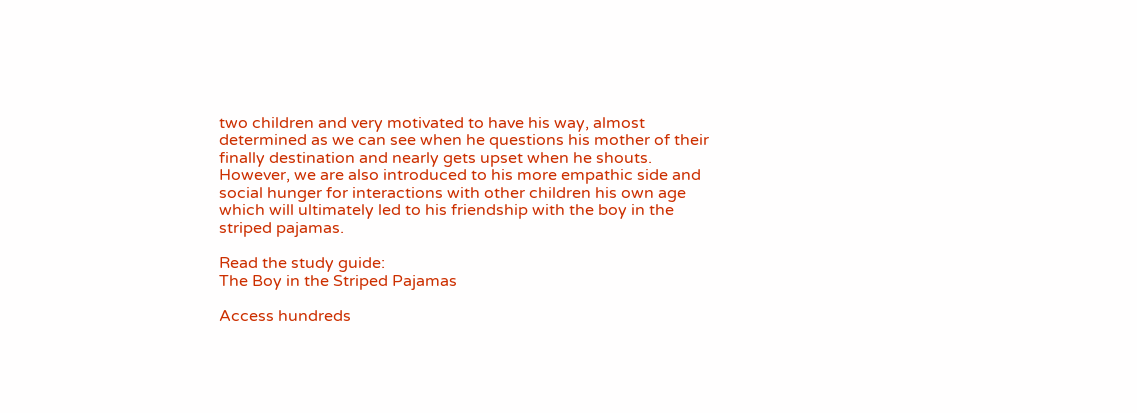two children and very motivated to have his way, almost determined as we can see when he questions his mother of their finally destination and nearly gets upset when he shouts. However, we are also introduced to his more empathic side and social hunger for interactions with other children his own age which will ultimately led to his friendship with the boy in the striped pajamas.

Read the study guide:
The Boy in the Striped Pajamas

Access hundreds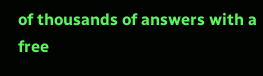of thousands of answers with a free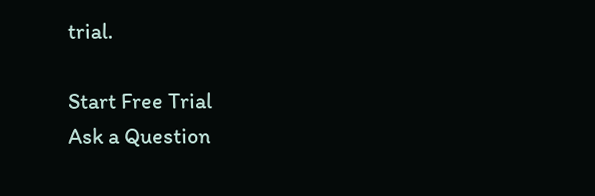trial.

Start Free Trial
Ask a Question